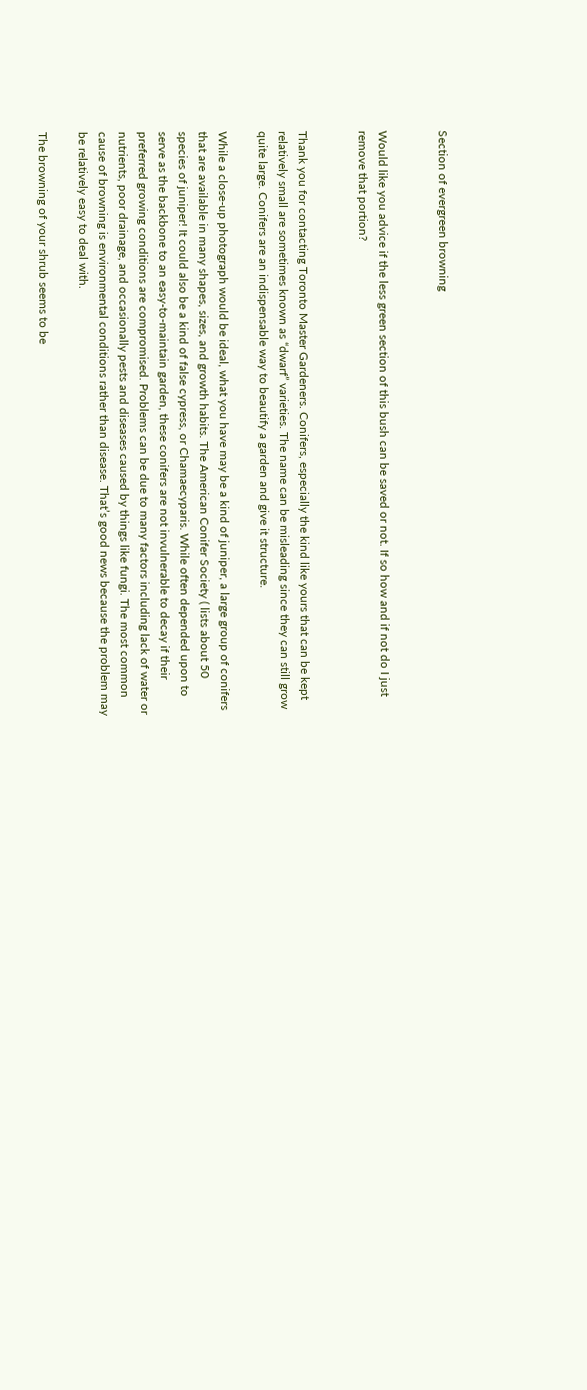Section of evergreen browning


Would like you advice if the less green section of this bush can be saved or not. If so how and if not do I just remove that portion?


Thank you for contacting Toronto Master Gardeners. Conifers, especially the kind like yours that can be kept relatively small are sometimes known as “dwarf” varieties. The name can be misleading since they can still grow quite large. Conifers are an indispensable way to beautify a garden and give it structure.

While a close-up photograph would be ideal, what you have may be a kind of juniper, a large group of conifers that are available in many shapes, sizes, and growth habits. The American Conifer Society ( lists about 50 species of juniper! It could also be a kind of false cypress, or Chamaecyparis. While often depended upon to serve as the backbone to an easy-to-maintain garden, these conifers are not invulnerable to decay if their preferred growing conditions are compromised. Problems can be due to many factors including lack of water or nutrients, poor drainage, and occasionally pests and diseases caused by things like fungi. The most common cause of browning is environmental conditions rather than disease. That’s good news because the problem may be relatively easy to deal with.

The browning of your shrub seems to be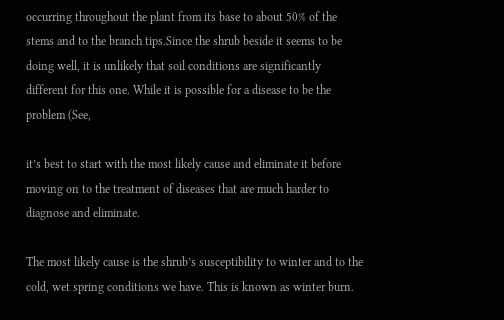occurring throughout the plant from its base to about 50% of the stems and to the branch tips.Since the shrub beside it seems to be doing well, it is unlikely that soil conditions are significantly different for this one. While it is possible for a disease to be the problem (See,

it’s best to start with the most likely cause and eliminate it before moving on to the treatment of diseases that are much harder to diagnose and eliminate.

The most likely cause is the shrub’s susceptibility to winter and to the cold, wet spring conditions we have. This is known as winter burn.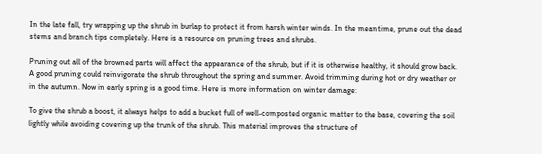In the late fall, try wrapping up the shrub in burlap to protect it from harsh winter winds. In the meantime, prune out the dead stems and branch tips completely. Here is a resource on pruning trees and shrubs.

Pruning out all of the browned parts will affect the appearance of the shrub, but if it is otherwise healthy, it should grow back. A good pruning could reinvigorate the shrub throughout the spring and summer. Avoid trimming during hot or dry weather or in the autumn. Now in early spring is a good time. Here is more information on winter damage:

To give the shrub a boost, it always helps to add a bucket full of well-composted organic matter to the base, covering the soil lightly while avoiding covering up the trunk of the shrub. This material improves the structure of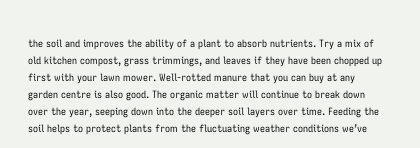the soil and improves the ability of a plant to absorb nutrients. Try a mix of old kitchen compost, grass trimmings, and leaves if they have been chopped up first with your lawn mower. Well-rotted manure that you can buy at any garden centre is also good. The organic matter will continue to break down over the year, seeping down into the deeper soil layers over time. Feeding the soil helps to protect plants from the fluctuating weather conditions we’ve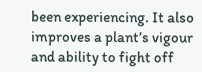been experiencing. It also improves a plant’s vigour and ability to fight off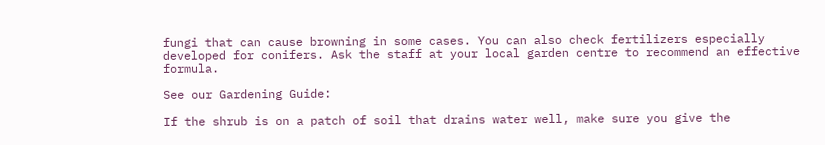fungi that can cause browning in some cases. You can also check fertilizers especially developed for conifers. Ask the staff at your local garden centre to recommend an effective formula.

See our Gardening Guide:

If the shrub is on a patch of soil that drains water well, make sure you give the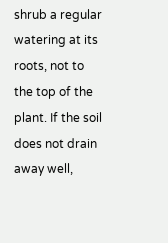shrub a regular watering at its roots, not to the top of the plant. If the soil does not drain away well,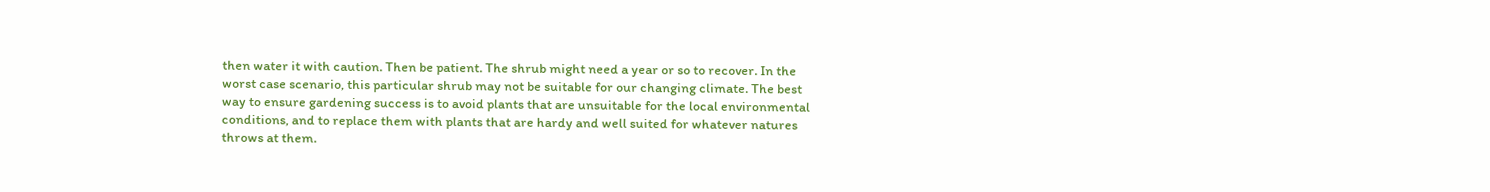then water it with caution. Then be patient. The shrub might need a year or so to recover. In the worst case scenario, this particular shrub may not be suitable for our changing climate. The best way to ensure gardening success is to avoid plants that are unsuitable for the local environmental conditions, and to replace them with plants that are hardy and well suited for whatever natures throws at them.